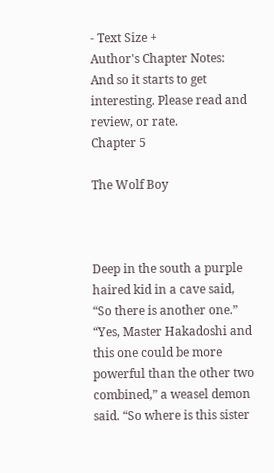- Text Size +
Author's Chapter Notes:
And so it starts to get interesting. Please read and review, or rate.
Chapter 5

The Wolf Boy



Deep in the south a purple haired kid in a cave said, “So there is another one.” “Yes, Master Hakadoshi and this one could be more powerful than the other two combined,” a weasel demon said. “So where is this sister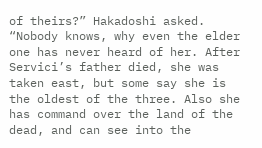of theirs?” Hakadoshi asked. “Nobody knows, why even the elder one has never heard of her. After Servici’s father died, she was taken east, but some say she is the oldest of the three. Also she has command over the land of the dead, and can see into the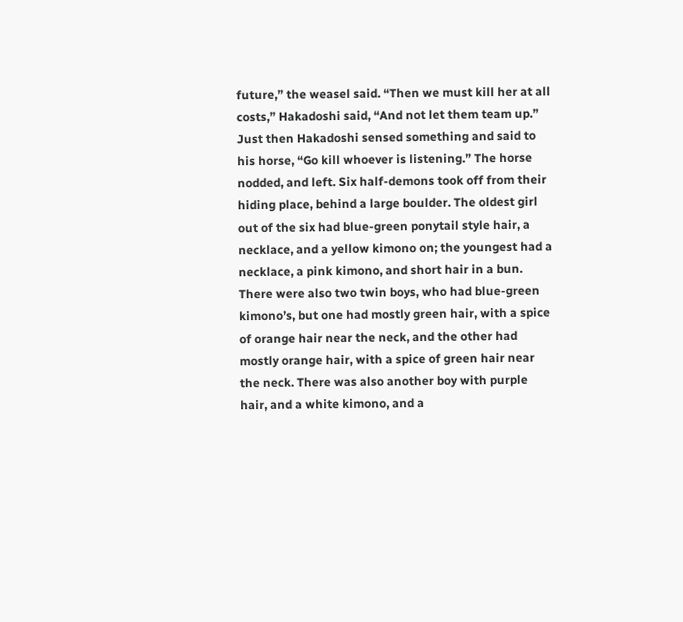future,” the weasel said. “Then we must kill her at all costs,” Hakadoshi said, “And not let them team up.”
Just then Hakadoshi sensed something and said to his horse, “Go kill whoever is listening.” The horse nodded, and left. Six half-demons took off from their hiding place, behind a large boulder. The oldest girl out of the six had blue-green ponytail style hair, a necklace, and a yellow kimono on; the youngest had a necklace, a pink kimono, and short hair in a bun. There were also two twin boys, who had blue-green kimono’s, but one had mostly green hair, with a spice of orange hair near the neck, and the other had mostly orange hair, with a spice of green hair near the neck. There was also another boy with purple hair, and a white kimono, and a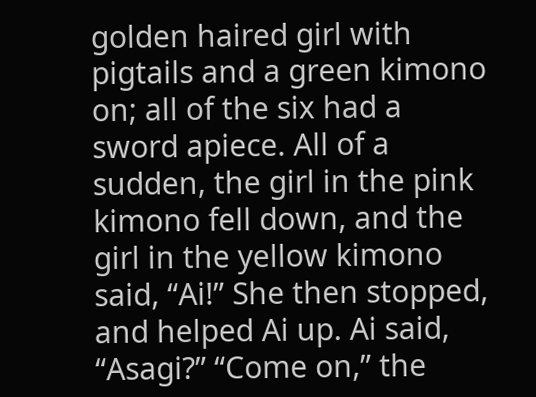golden haired girl with pigtails and a green kimono on; all of the six had a sword apiece. All of a sudden, the girl in the pink kimono fell down, and the girl in the yellow kimono said, “Ai!” She then stopped, and helped Ai up. Ai said, “Asagi?” “Come on,” the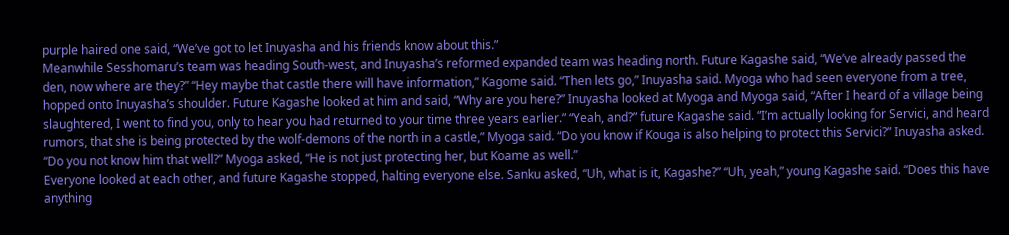purple haired one said, “We’ve got to let Inuyasha and his friends know about this.”
Meanwhile Sesshomaru’s team was heading South-west, and Inuyasha’s reformed expanded team was heading north. Future Kagashe said, “We’ve already passed the den, now where are they?” “Hey maybe that castle there will have information,” Kagome said. “Then lets go,” Inuyasha said. Myoga who had seen everyone from a tree, hopped onto Inuyasha’s shoulder. Future Kagashe looked at him and said, “Why are you here?” Inuyasha looked at Myoga and Myoga said, “After I heard of a village being slaughtered, I went to find you, only to hear you had returned to your time three years earlier.” “Yeah, and?” future Kagashe said. “I’m actually looking for Servici, and heard rumors, that she is being protected by the wolf-demons of the north in a castle,” Myoga said. “Do you know if Kouga is also helping to protect this Servici?” Inuyasha asked. “Do you not know him that well?” Myoga asked, “He is not just protecting her, but Koame as well.”
Everyone looked at each other, and future Kagashe stopped, halting everyone else. Sanku asked, “Uh, what is it, Kagashe?” “Uh, yeah,” young Kagashe said. “Does this have anything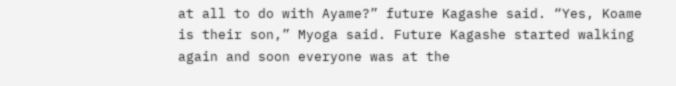at all to do with Ayame?” future Kagashe said. “Yes, Koame is their son,” Myoga said. Future Kagashe started walking again and soon everyone was at the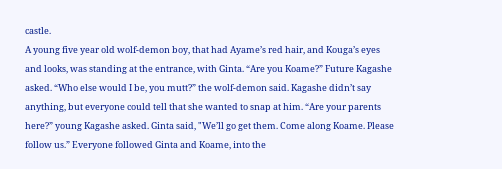castle.
A young five year old wolf-demon boy, that had Ayame’s red hair, and Kouga’s eyes and looks, was standing at the entrance, with Ginta. “Are you Koame?” Future Kagashe asked. “Who else would I be, you mutt?” the wolf-demon said. Kagashe didn’t say anything, but everyone could tell that she wanted to snap at him. “Are your parents here?” young Kagashe asked. Ginta said, "We’ll go get them. Come along Koame. Please follow us.” Everyone followed Ginta and Koame, into the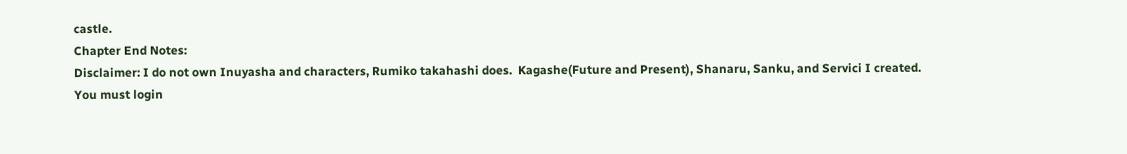castle.
Chapter End Notes:
Disclaimer: I do not own Inuyasha and characters, Rumiko takahashi does.  Kagashe(Future and Present), Shanaru, Sanku, and Servici I created.
You must login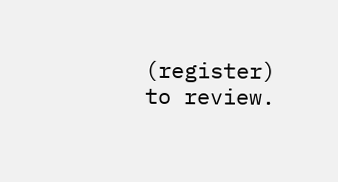(register) to review.